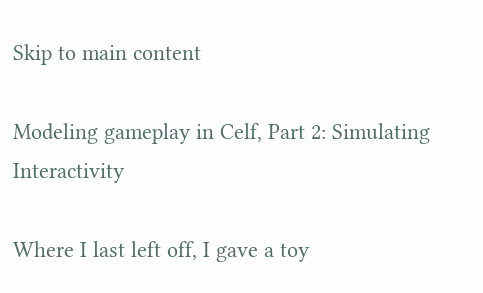Skip to main content

Modeling gameplay in Celf, Part 2: Simulating Interactivity

Where I last left off, I gave a toy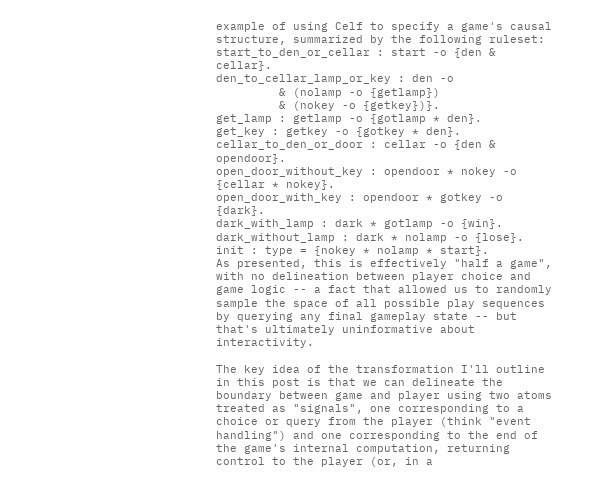example of using Celf to specify a game's causal structure, summarized by the following ruleset:
start_to_den_or_cellar : start -o {den & cellar}.
den_to_cellar_lamp_or_key : den -o
         & (nolamp -o {getlamp})
         & (nokey -o {getkey})}.
get_lamp : getlamp -o {gotlamp * den}.
get_key : getkey -o {gotkey * den}.
cellar_to_den_or_door : cellar -o {den & opendoor}.
open_door_without_key : opendoor * nokey -o {cellar * nokey}.
open_door_with_key : opendoor * gotkey -o {dark}.
dark_with_lamp : dark * gotlamp -o {win}.
dark_without_lamp : dark * nolamp -o {lose}.
init : type = {nokey * nolamp * start}.
As presented, this is effectively "half a game", with no delineation between player choice and game logic -- a fact that allowed us to randomly sample the space of all possible play sequences by querying any final gameplay state -- but that's ultimately uninformative about interactivity.

The key idea of the transformation I'll outline in this post is that we can delineate the boundary between game and player using two atoms treated as "signals", one corresponding to a choice or query from the player (think "event handling") and one corresponding to the end of the game's internal computation, returning control to the player (or, in a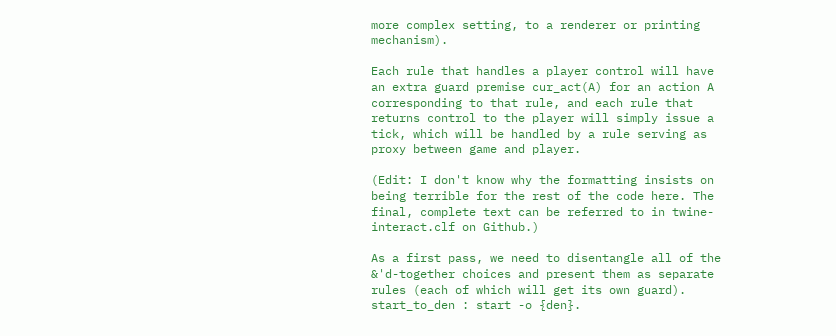more complex setting, to a renderer or printing mechanism).

Each rule that handles a player control will have an extra guard premise cur_act(A) for an action A corresponding to that rule, and each rule that returns control to the player will simply issue a tick, which will be handled by a rule serving as proxy between game and player.

(Edit: I don't know why the formatting insists on being terrible for the rest of the code here. The final, complete text can be referred to in twine-interact.clf on Github.)

As a first pass, we need to disentangle all of the &'d-together choices and present them as separate rules (each of which will get its own guard).
start_to_den : start -o {den}.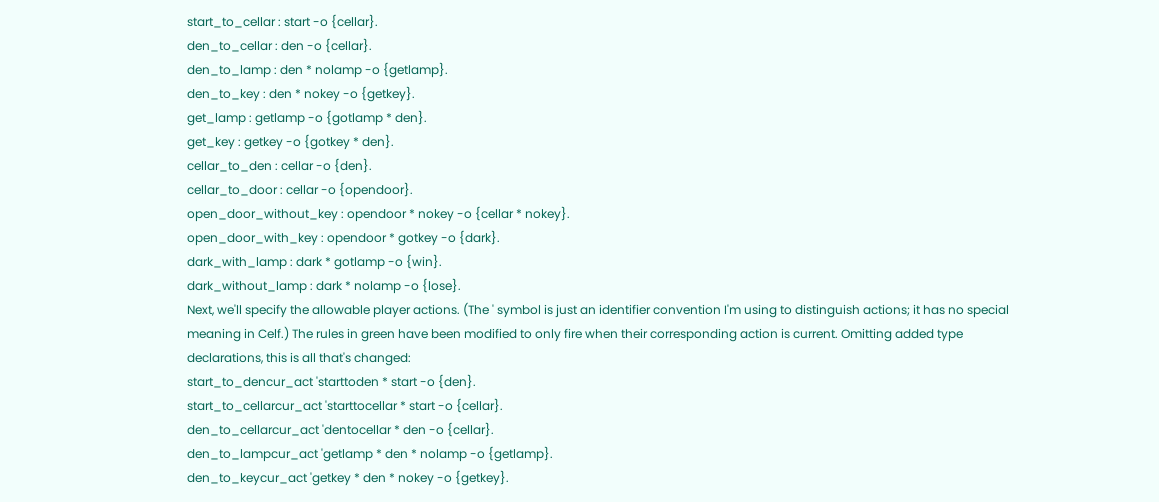start_to_cellar : start -o {cellar}.
den_to_cellar : den -o {cellar}.
den_to_lamp : den * nolamp -o {getlamp}.
den_to_key : den * nokey -o {getkey}.
get_lamp : getlamp -o {gotlamp * den}.
get_key : getkey -o {gotkey * den}.
cellar_to_den : cellar -o {den}.
cellar_to_door : cellar -o {opendoor}.
open_door_without_key : opendoor * nokey -o {cellar * nokey}.
open_door_with_key : opendoor * gotkey -o {dark}.
dark_with_lamp : dark * gotlamp -o {win}.
dark_without_lamp : dark * nolamp -o {lose}.
Next, we'll specify the allowable player actions. (The ' symbol is just an identifier convention I'm using to distinguish actions; it has no special meaning in Celf.) The rules in green have been modified to only fire when their corresponding action is current. Omitting added type declarations, this is all that's changed:
start_to_dencur_act 'starttoden * start -o {den}.
start_to_cellarcur_act 'starttocellar * start -o {cellar}.
den_to_cellarcur_act 'dentocellar * den -o {cellar}.
den_to_lampcur_act 'getlamp * den * nolamp -o {getlamp}.
den_to_keycur_act 'getkey * den * nokey -o {getkey}.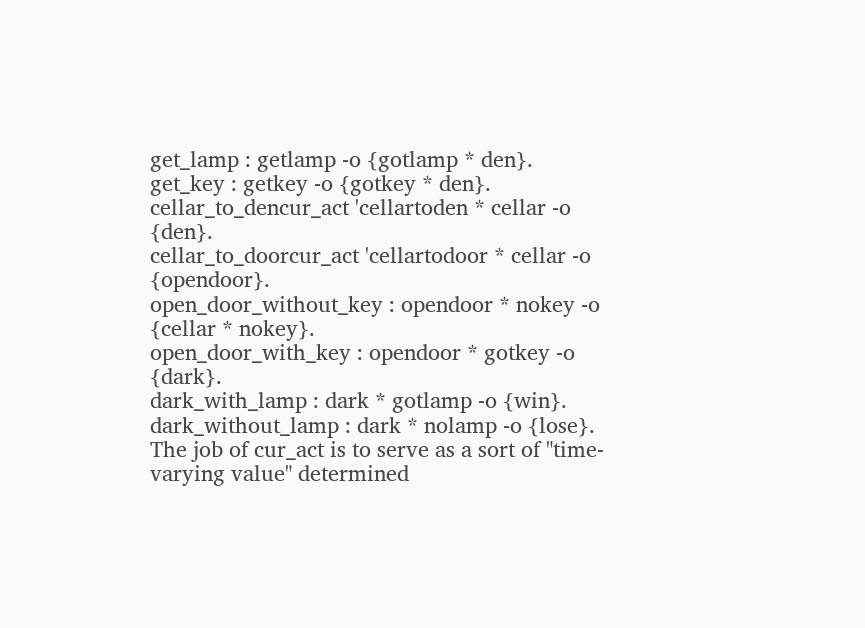get_lamp : getlamp -o {gotlamp * den}.
get_key : getkey -o {gotkey * den}.
cellar_to_dencur_act 'cellartoden * cellar -o {den}.
cellar_to_doorcur_act 'cellartodoor * cellar -o {opendoor}.
open_door_without_key : opendoor * nokey -o {cellar * nokey}.
open_door_with_key : opendoor * gotkey -o {dark}.
dark_with_lamp : dark * gotlamp -o {win}.
dark_without_lamp : dark * nolamp -o {lose}.
The job of cur_act is to serve as a sort of "time-varying value" determined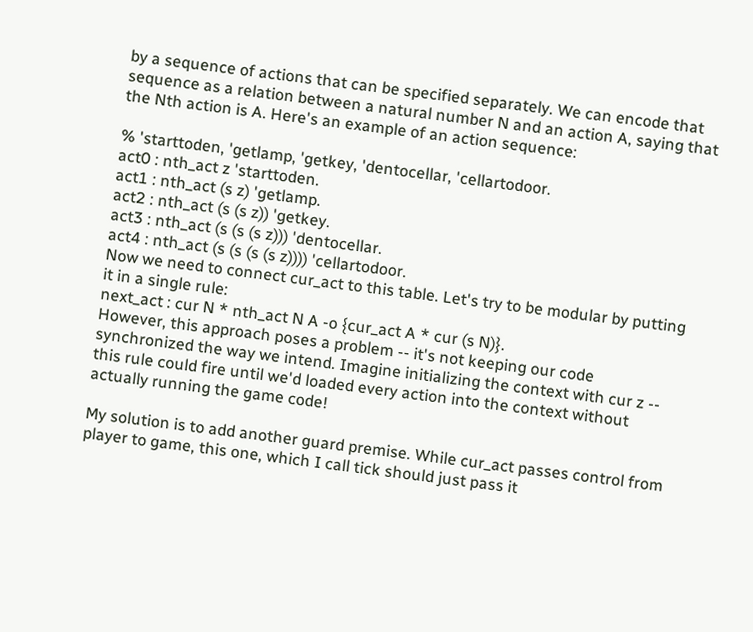by a sequence of actions that can be specified separately. We can encode that sequence as a relation between a natural number N and an action A, saying that the Nth action is A. Here's an example of an action sequence:

% 'starttoden, 'getlamp, 'getkey, 'dentocellar, 'cellartodoor.
act0 : nth_act z 'starttoden.
act1 : nth_act (s z) 'getlamp.
act2 : nth_act (s (s z)) 'getkey.
act3 : nth_act (s (s (s z))) 'dentocellar.
act4 : nth_act (s (s (s (s z)))) 'cellartodoor.
Now we need to connect cur_act to this table. Let's try to be modular by putting it in a single rule:
next_act : cur N * nth_act N A -o {cur_act A * cur (s N)}.
However, this approach poses a problem -- it's not keeping our code synchronized the way we intend. Imagine initializing the context with cur z -- this rule could fire until we'd loaded every action into the context without actually running the game code!

My solution is to add another guard premise. While cur_act passes control from player to game, this one, which I call tick should just pass it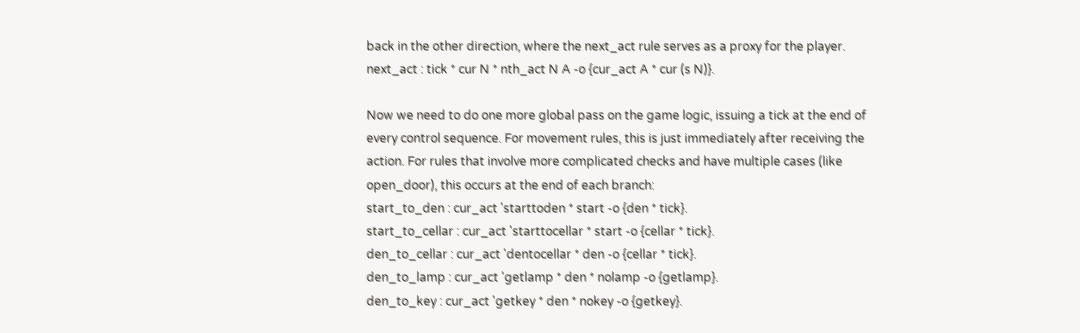back in the other direction, where the next_act rule serves as a proxy for the player.
next_act : tick * cur N * nth_act N A -o {cur_act A * cur (s N)}.

Now we need to do one more global pass on the game logic, issuing a tick at the end of every control sequence. For movement rules, this is just immediately after receiving the action. For rules that involve more complicated checks and have multiple cases (like open_door), this occurs at the end of each branch:
start_to_den : cur_act 'starttoden * start -o {den * tick}.
start_to_cellar : cur_act 'starttocellar * start -o {cellar * tick}.
den_to_cellar : cur_act 'dentocellar * den -o {cellar * tick}.
den_to_lamp : cur_act 'getlamp * den * nolamp -o {getlamp}.
den_to_key : cur_act 'getkey * den * nokey -o {getkey}.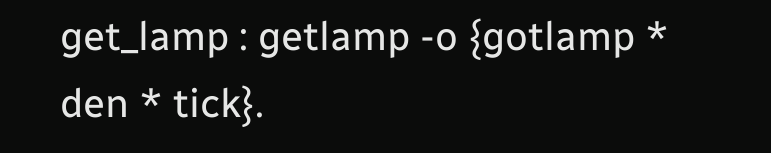get_lamp : getlamp -o {gotlamp * den * tick}.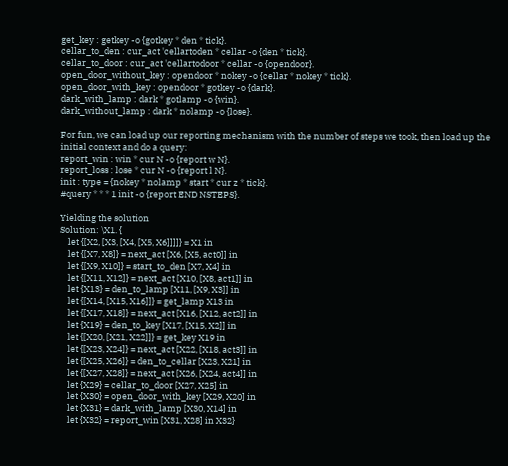get_key : getkey -o {gotkey * den * tick}.
cellar_to_den : cur_act 'cellartoden * cellar -o {den * tick}.
cellar_to_door : cur_act 'cellartodoor * cellar -o {opendoor}.
open_door_without_key : opendoor * nokey -o {cellar * nokey * tick}.
open_door_with_key : opendoor * gotkey -o {dark}.
dark_with_lamp : dark * gotlamp -o {win}.
dark_without_lamp : dark * nolamp -o {lose}.

For fun, we can load up our reporting mechanism with the number of steps we took, then load up the initial context and do a query:
report_win : win * cur N -o {report w N}.
report_loss : lose * cur N -o {report l N}.
init : type = {nokey * nolamp * start * cur z * tick}.
#query * * * 1 init -o {report END NSTEPS}.

Yielding the solution
Solution: \X1. {
    let {[X2, [X3, [X4, [X5, X6]]]]} = X1 in
    let {[X7, X8]} = next_act [X6, [X5, act0]] in
    let {[X9, X10]} = start_to_den [X7, X4] in
    let {[X11, X12]} = next_act [X10, [X8, act1]] in
    let {X13} = den_to_lamp [X11, [X9, X3]] in
    let {[X14, [X15, X16]]} = get_lamp X13 in
    let {[X17, X18]} = next_act [X16, [X12, act2]] in
    let {X19} = den_to_key [X17, [X15, X2]] in
    let {[X20, [X21, X22]]} = get_key X19 in
    let {[X23, X24]} = next_act [X22, [X18, act3]] in
    let {[X25, X26]} = den_to_cellar [X23, X21] in
    let {[X27, X28]} = next_act [X26, [X24, act4]] in
    let {X29} = cellar_to_door [X27, X25] in
    let {X30} = open_door_with_key [X29, X20] in
    let {X31} = dark_with_lamp [X30, X14] in
    let {X32} = report_win [X31, X28] in X32}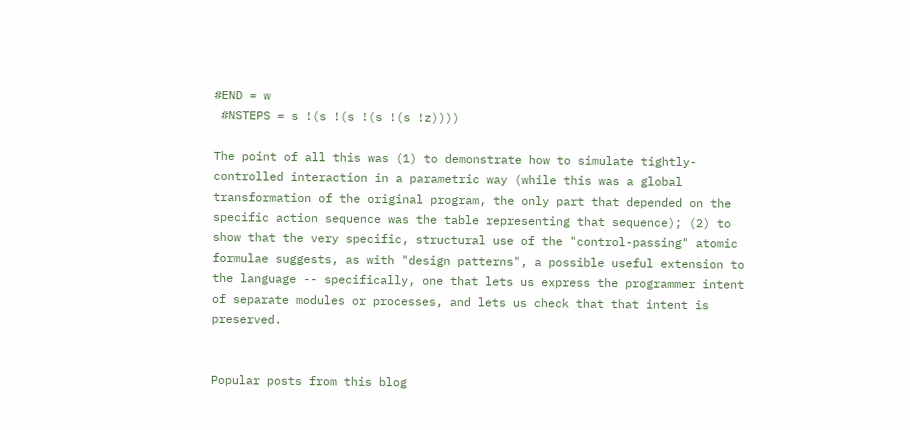#END = w
 #NSTEPS = s !(s !(s !(s !(s !z))))

The point of all this was (1) to demonstrate how to simulate tightly-controlled interaction in a parametric way (while this was a global transformation of the original program, the only part that depended on the specific action sequence was the table representing that sequence); (2) to show that the very specific, structural use of the "control-passing" atomic formulae suggests, as with "design patterns", a possible useful extension to the language -- specifically, one that lets us express the programmer intent of separate modules or processes, and lets us check that that intent is preserved.


Popular posts from this blog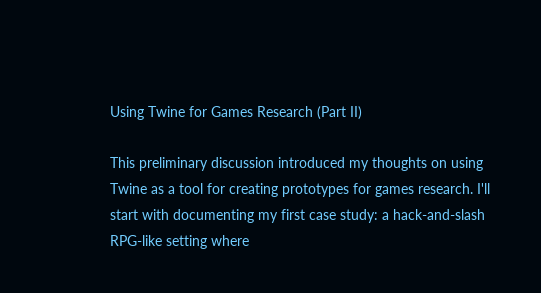Using Twine for Games Research (Part II)

This preliminary discussion introduced my thoughts on using Twine as a tool for creating prototypes for games research. I'll start with documenting my first case study: a hack-and-slash RPG-like setting where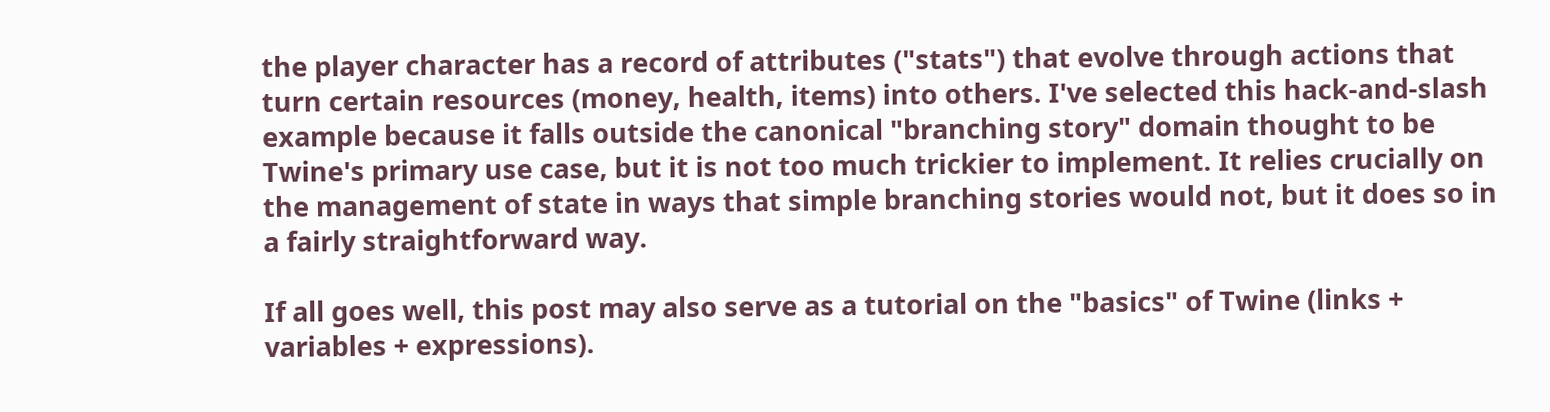the player character has a record of attributes ("stats") that evolve through actions that turn certain resources (money, health, items) into others. I've selected this hack-and-slash example because it falls outside the canonical "branching story" domain thought to be Twine's primary use case, but it is not too much trickier to implement. It relies crucially on the management of state in ways that simple branching stories would not, but it does so in a fairly straightforward way.

If all goes well, this post may also serve as a tutorial on the "basics" of Twine (links + variables + expressions).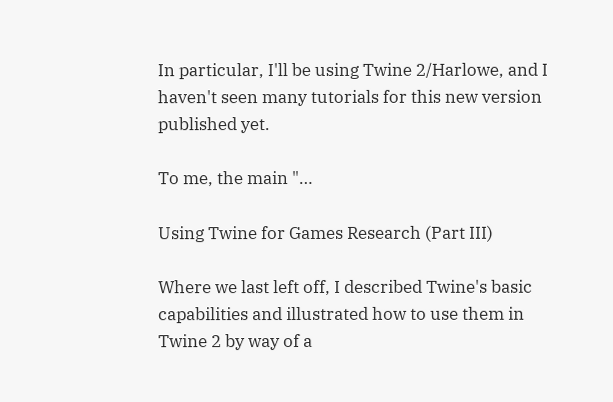In particular, I'll be using Twine 2/Harlowe, and I haven't seen many tutorials for this new version published yet.

To me, the main "…

Using Twine for Games Research (Part III)

Where we last left off, I described Twine's basic capabilities and illustrated how to use them in Twine 2 by way of a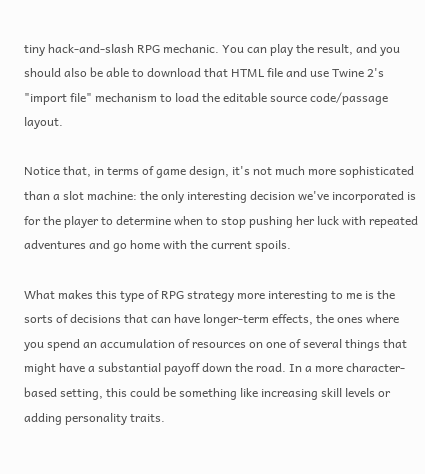tiny hack-and-slash RPG mechanic. You can play the result, and you should also be able to download that HTML file and use Twine 2's "import file" mechanism to load the editable source code/passage layout.

Notice that, in terms of game design, it's not much more sophisticated than a slot machine: the only interesting decision we've incorporated is for the player to determine when to stop pushing her luck with repeated adventures and go home with the current spoils.

What makes this type of RPG strategy more interesting to me is the sorts of decisions that can have longer-term effects, the ones where you spend an accumulation of resources on one of several things that might have a substantial payoff down the road. In a more character-based setting, this could be something like increasing skill levels or adding personality traits.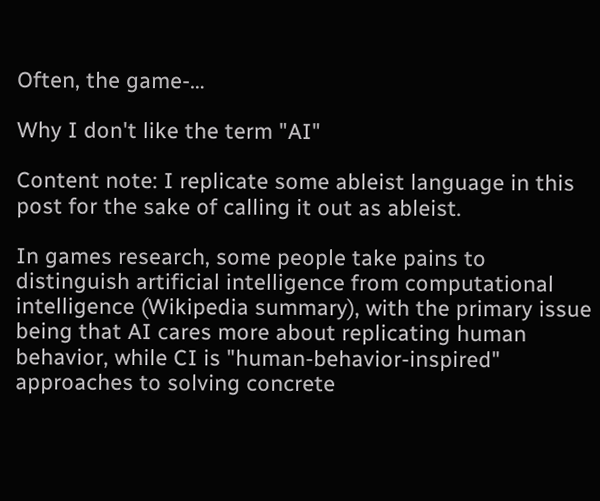Often, the game-…

Why I don't like the term "AI"

Content note: I replicate some ableist language in this post for the sake of calling it out as ableist.

In games research, some people take pains to distinguish artificial intelligence from computational intelligence (Wikipedia summary), with the primary issue being that AI cares more about replicating human behavior, while CI is "human-behavior-inspired" approaches to solving concrete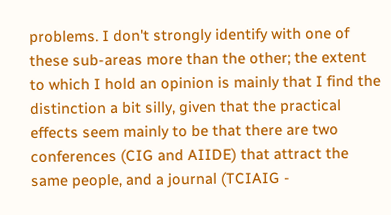problems. I don't strongly identify with one of these sub-areas more than the other; the extent to which I hold an opinion is mainly that I find the distinction a bit silly, given that the practical effects seem mainly to be that there are two conferences (CIG and AIIDE) that attract the same people, and a journal (TCIAIG -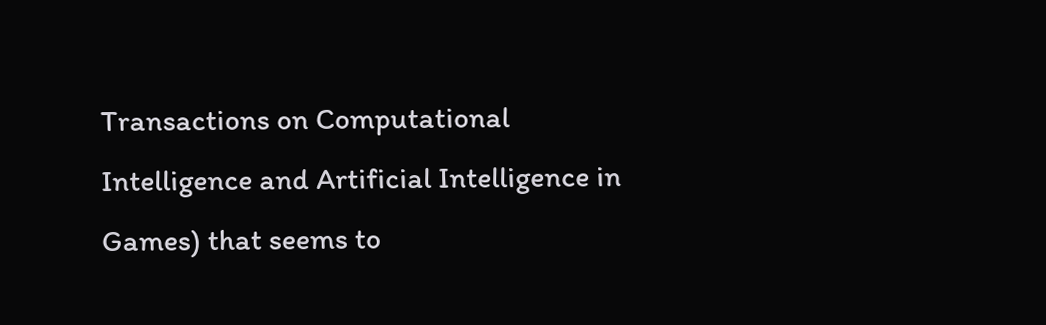Transactions on Computational Intelligence and Artificial Intelligence in Games) that seems to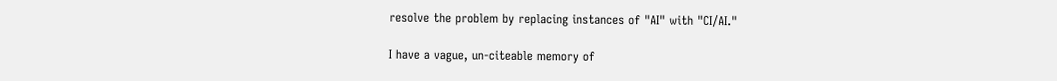resolve the problem by replacing instances of "AI" with "CI/AI."

I have a vague, un-citeable memory of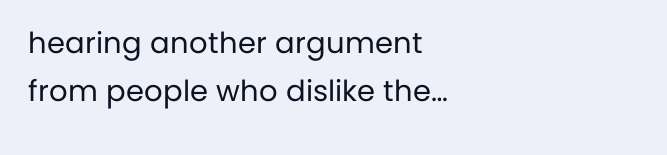hearing another argument from people who dislike the…